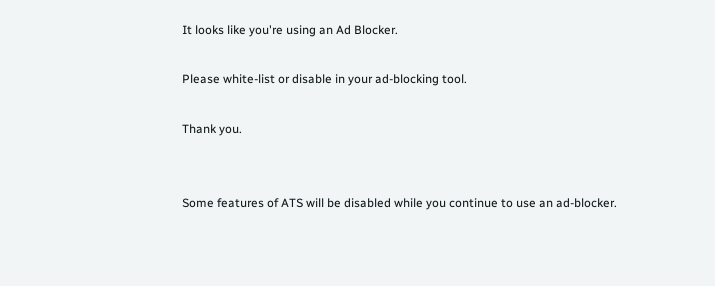It looks like you're using an Ad Blocker.

Please white-list or disable in your ad-blocking tool.

Thank you.


Some features of ATS will be disabled while you continue to use an ad-blocker.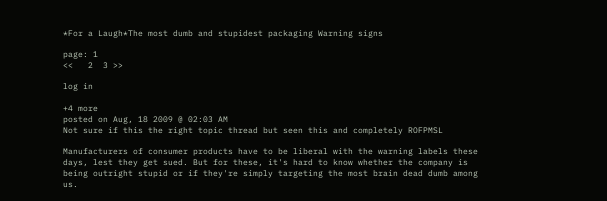*For a Laugh*The most dumb and stupidest packaging Warning signs

page: 1
<<   2  3 >>

log in

+4 more
posted on Aug, 18 2009 @ 02:03 AM
Not sure if this the right topic thread but seen this and completely ROFPMSL

Manufacturers of consumer products have to be liberal with the warning labels these days, lest they get sued. But for these, it's hard to know whether the company is being outright stupid or if they're simply targeting the most brain dead dumb among us.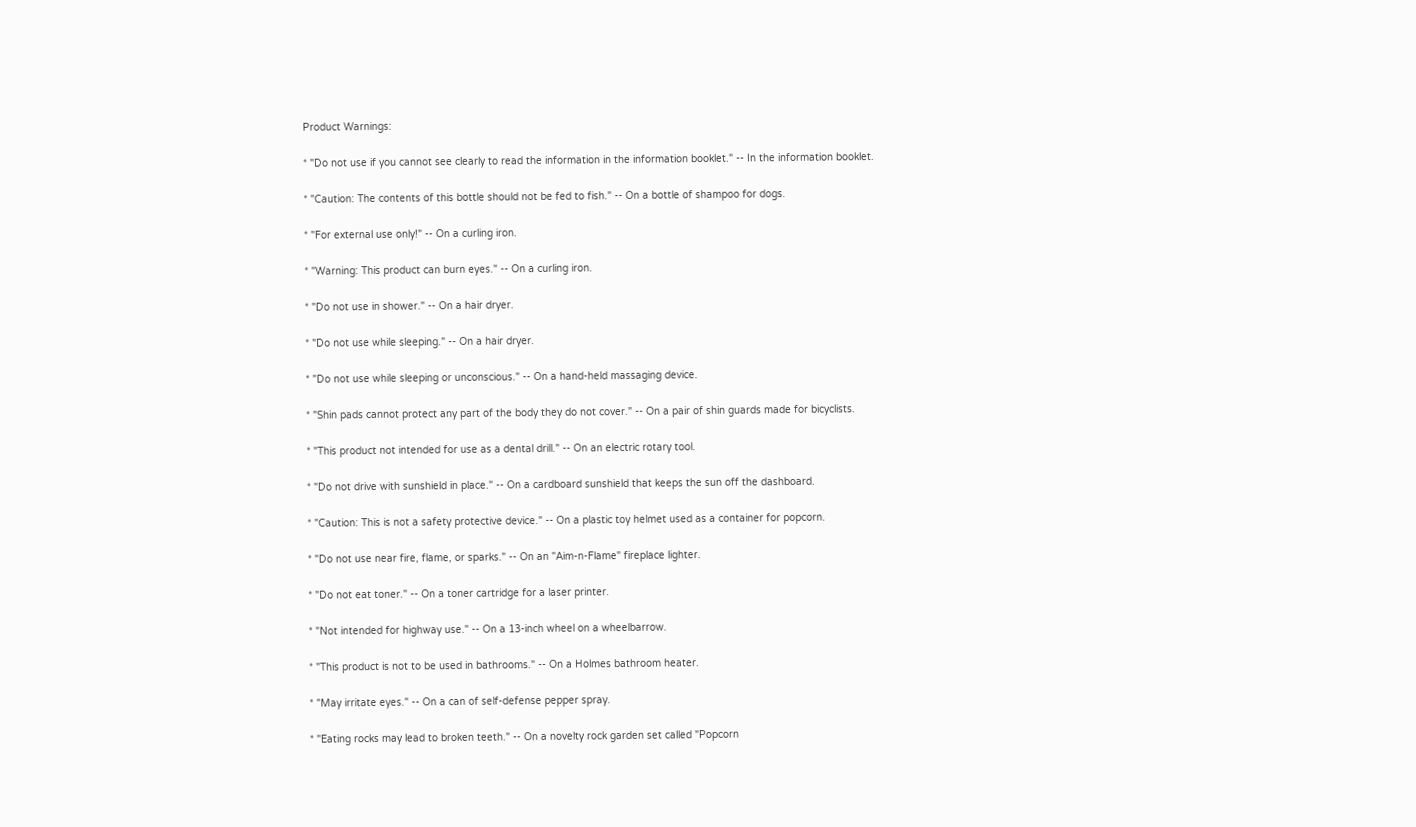Product Warnings:

* "Do not use if you cannot see clearly to read the information in the information booklet." -- In the information booklet.

* "Caution: The contents of this bottle should not be fed to fish." -- On a bottle of shampoo for dogs.

* "For external use only!" -- On a curling iron.

* "Warning: This product can burn eyes." -- On a curling iron.

* "Do not use in shower." -- On a hair dryer.

* "Do not use while sleeping." -- On a hair dryer.

* "Do not use while sleeping or unconscious." -- On a hand-held massaging device.

* "Shin pads cannot protect any part of the body they do not cover." -- On a pair of shin guards made for bicyclists.

* "This product not intended for use as a dental drill." -- On an electric rotary tool.

* "Do not drive with sunshield in place." -- On a cardboard sunshield that keeps the sun off the dashboard.

* "Caution: This is not a safety protective device." -- On a plastic toy helmet used as a container for popcorn.

* "Do not use near fire, flame, or sparks." -- On an "Aim-n-Flame" fireplace lighter.

* "Do not eat toner." -- On a toner cartridge for a laser printer.

* "Not intended for highway use." -- On a 13-inch wheel on a wheelbarrow.

* "This product is not to be used in bathrooms." -- On a Holmes bathroom heater.

* "May irritate eyes." -- On a can of self-defense pepper spray.

* "Eating rocks may lead to broken teeth." -- On a novelty rock garden set called "Popcorn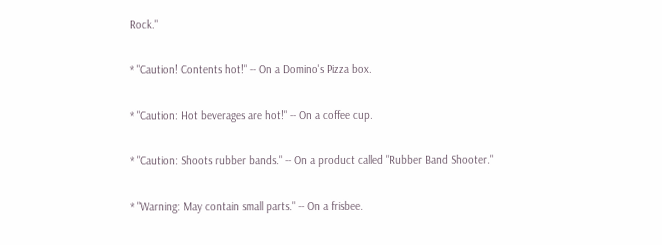Rock."

* "Caution! Contents hot!" -- On a Domino's Pizza box.

* "Caution: Hot beverages are hot!" -- On a coffee cup.

* "Caution: Shoots rubber bands." -- On a product called "Rubber Band Shooter."

* "Warning: May contain small parts." -- On a frisbee.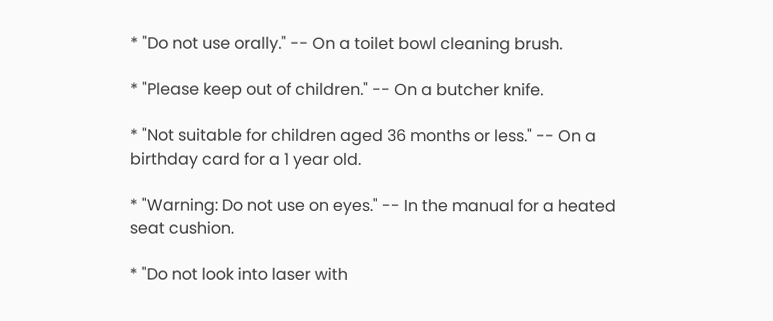* "Do not use orally." -- On a toilet bowl cleaning brush.

* "Please keep out of children." -- On a butcher knife.

* "Not suitable for children aged 36 months or less." -- On a birthday card for a 1 year old.

* "Warning: Do not use on eyes." -- In the manual for a heated seat cushion.

* "Do not look into laser with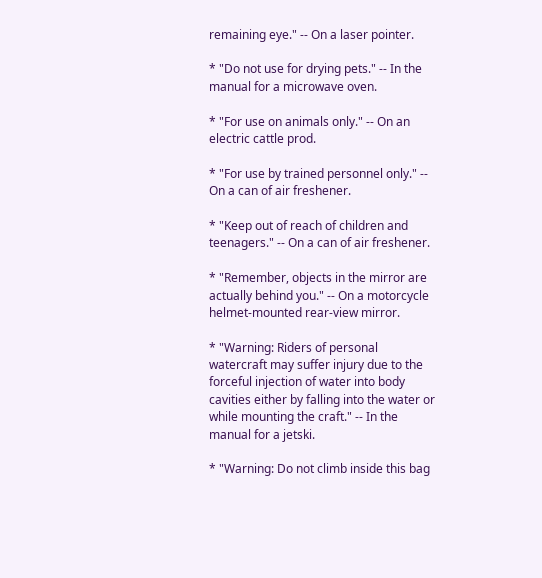remaining eye." -- On a laser pointer.

* "Do not use for drying pets." -- In the manual for a microwave oven.

* "For use on animals only." -- On an electric cattle prod.

* "For use by trained personnel only." -- On a can of air freshener.

* "Keep out of reach of children and teenagers." -- On a can of air freshener.

* "Remember, objects in the mirror are actually behind you." -- On a motorcycle helmet-mounted rear-view mirror.

* "Warning: Riders of personal watercraft may suffer injury due to the forceful injection of water into body cavities either by falling into the water or while mounting the craft." -- In the manual for a jetski.

* "Warning: Do not climb inside this bag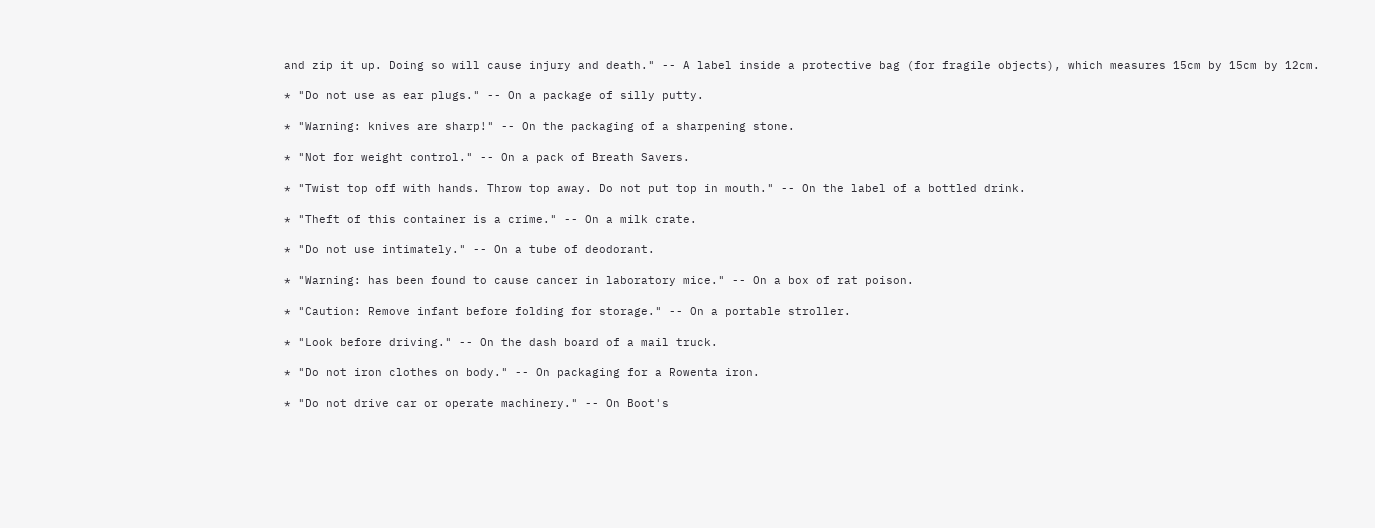and zip it up. Doing so will cause injury and death." -- A label inside a protective bag (for fragile objects), which measures 15cm by 15cm by 12cm.

* "Do not use as ear plugs." -- On a package of silly putty.

* "Warning: knives are sharp!" -- On the packaging of a sharpening stone.

* "Not for weight control." -- On a pack of Breath Savers.

* "Twist top off with hands. Throw top away. Do not put top in mouth." -- On the label of a bottled drink.

* "Theft of this container is a crime." -- On a milk crate.

* "Do not use intimately." -- On a tube of deodorant.

* "Warning: has been found to cause cancer in laboratory mice." -- On a box of rat poison.

* "Caution: Remove infant before folding for storage." -- On a portable stroller.

* "Look before driving." -- On the dash board of a mail truck.

* "Do not iron clothes on body." -- On packaging for a Rowenta iron.

* "Do not drive car or operate machinery." -- On Boot's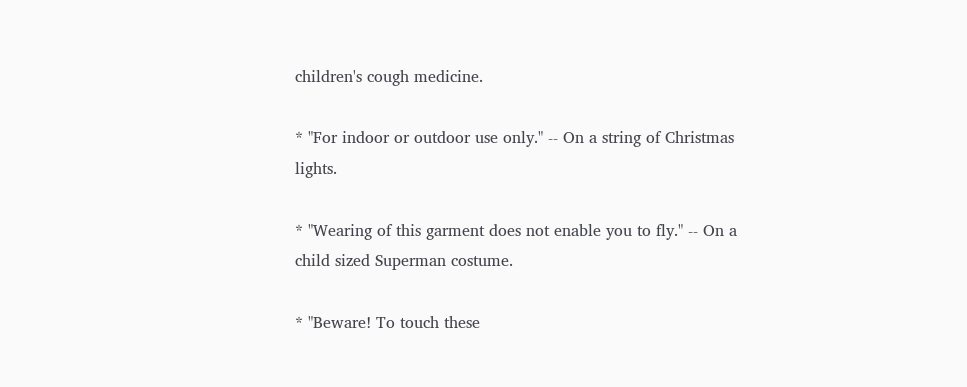children's cough medicine.

* "For indoor or outdoor use only." -- On a string of Christmas lights.

* "Wearing of this garment does not enable you to fly." -- On a child sized Superman costume.

* "Beware! To touch these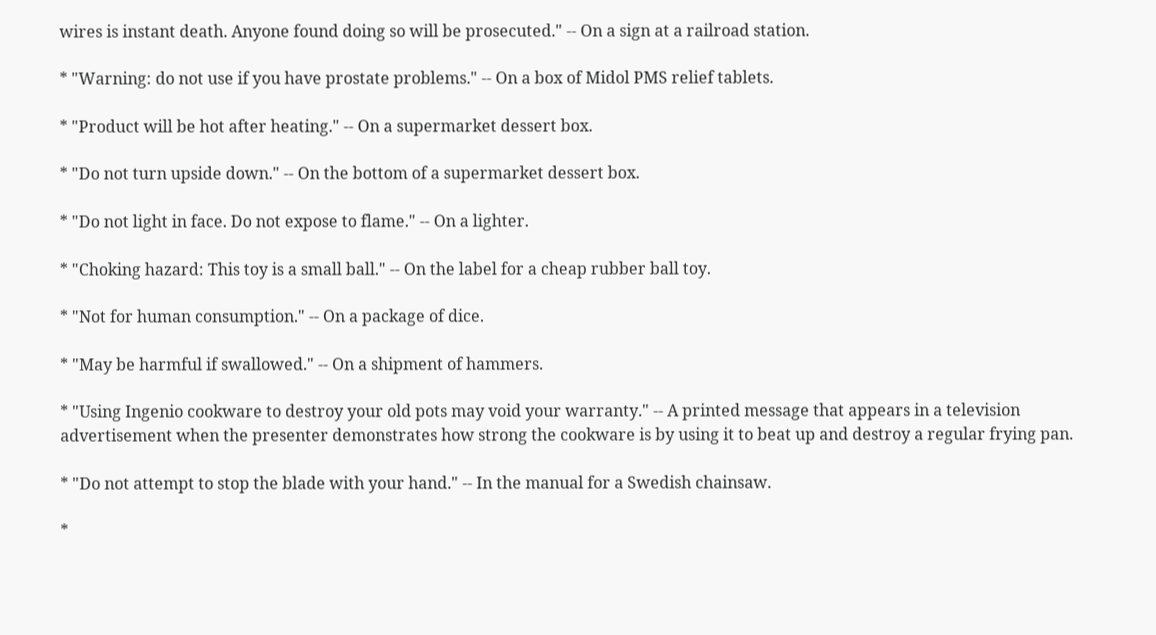wires is instant death. Anyone found doing so will be prosecuted." -- On a sign at a railroad station.

* "Warning: do not use if you have prostate problems." -- On a box of Midol PMS relief tablets.

* "Product will be hot after heating." -- On a supermarket dessert box.

* "Do not turn upside down." -- On the bottom of a supermarket dessert box.

* "Do not light in face. Do not expose to flame." -- On a lighter.

* "Choking hazard: This toy is a small ball." -- On the label for a cheap rubber ball toy.

* "Not for human consumption." -- On a package of dice.

* "May be harmful if swallowed." -- On a shipment of hammers.

* "Using Ingenio cookware to destroy your old pots may void your warranty." -- A printed message that appears in a television advertisement when the presenter demonstrates how strong the cookware is by using it to beat up and destroy a regular frying pan.

* "Do not attempt to stop the blade with your hand." -- In the manual for a Swedish chainsaw.

*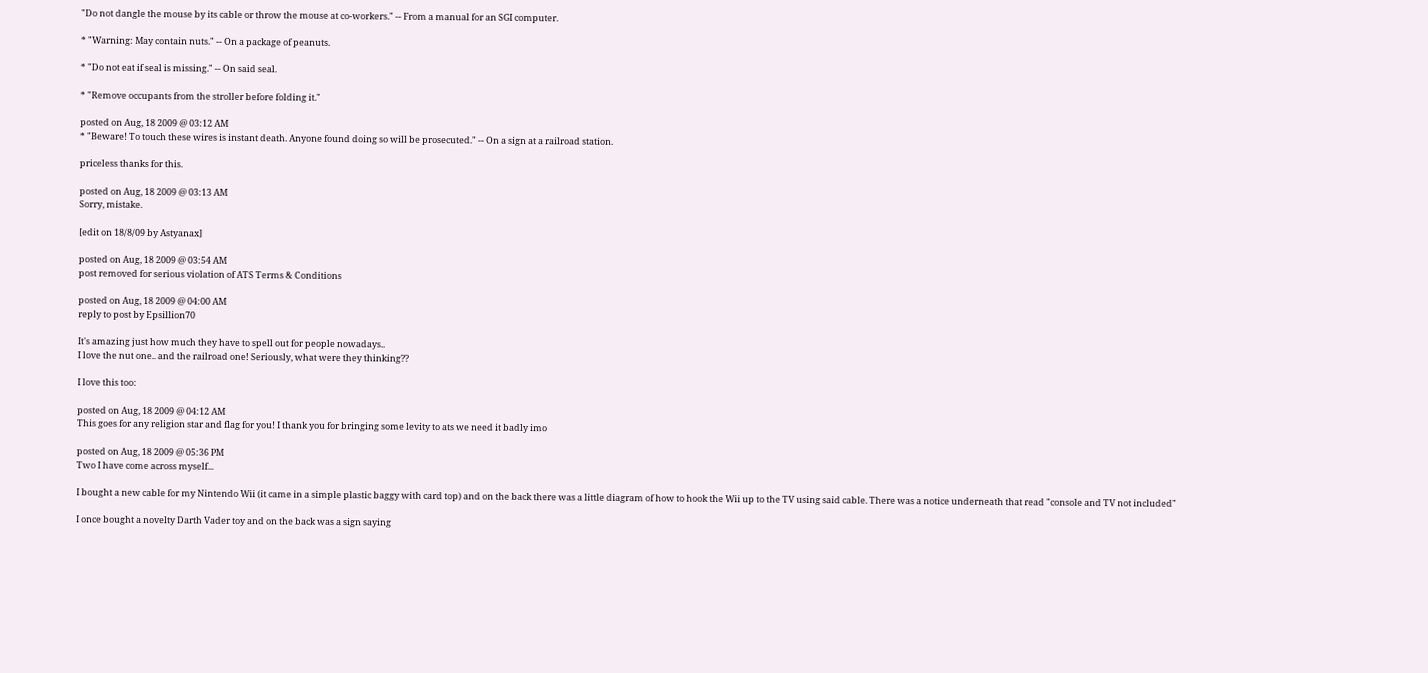"Do not dangle the mouse by its cable or throw the mouse at co-workers." -- From a manual for an SGI computer.

* "Warning: May contain nuts." -- On a package of peanuts.

* "Do not eat if seal is missing." -- On said seal.

* "Remove occupants from the stroller before folding it."

posted on Aug, 18 2009 @ 03:12 AM
* "Beware! To touch these wires is instant death. Anyone found doing so will be prosecuted." -- On a sign at a railroad station.

priceless thanks for this.

posted on Aug, 18 2009 @ 03:13 AM
Sorry, mistake.

[edit on 18/8/09 by Astyanax]

posted on Aug, 18 2009 @ 03:54 AM
post removed for serious violation of ATS Terms & Conditions

posted on Aug, 18 2009 @ 04:00 AM
reply to post by Epsillion70

It's amazing just how much they have to spell out for people nowadays..
I love the nut one.. and the railroad one! Seriously, what were they thinking??

I love this too:

posted on Aug, 18 2009 @ 04:12 AM
This goes for any religion star and flag for you! I thank you for bringing some levity to ats we need it badly imo

posted on Aug, 18 2009 @ 05:36 PM
Two I have come across myself...

I bought a new cable for my Nintendo Wii (it came in a simple plastic baggy with card top) and on the back there was a little diagram of how to hook the Wii up to the TV using said cable. There was a notice underneath that read "console and TV not included"

I once bought a novelty Darth Vader toy and on the back was a sign saying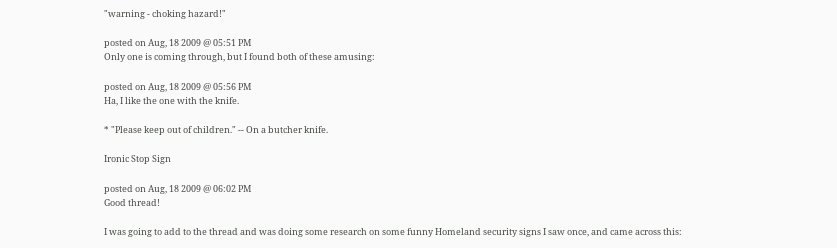"warning - choking hazard!"

posted on Aug, 18 2009 @ 05:51 PM
Only one is coming through, but I found both of these amusing:

posted on Aug, 18 2009 @ 05:56 PM
Ha, I like the one with the knife.

* "Please keep out of children." -- On a butcher knife.

Ironic Stop Sign

posted on Aug, 18 2009 @ 06:02 PM
Good thread!

I was going to add to the thread and was doing some research on some funny Homeland security signs I saw once, and came across this: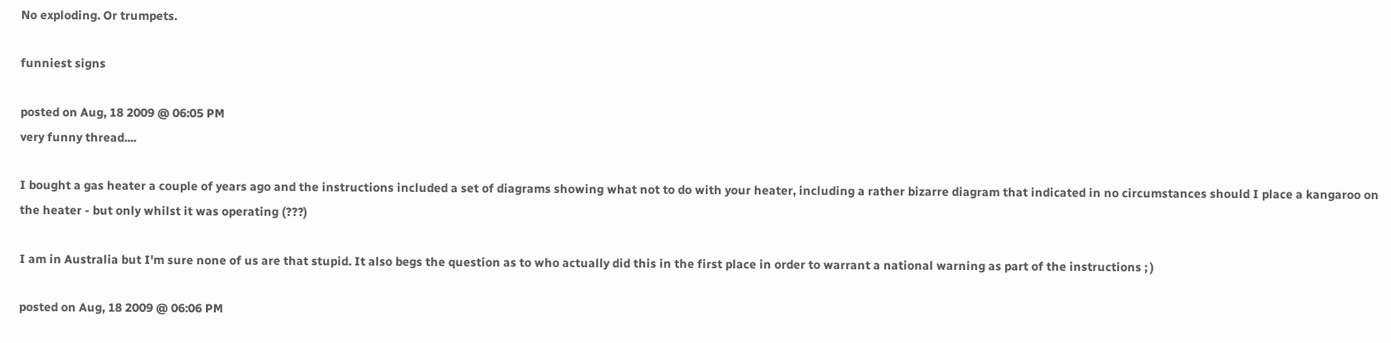No exploding. Or trumpets.

funniest signs

posted on Aug, 18 2009 @ 06:05 PM
very funny thread....

I bought a gas heater a couple of years ago and the instructions included a set of diagrams showing what not to do with your heater, including a rather bizarre diagram that indicated in no circumstances should I place a kangaroo on the heater - but only whilst it was operating (???)

I am in Australia but I'm sure none of us are that stupid. It also begs the question as to who actually did this in the first place in order to warrant a national warning as part of the instructions ; )

posted on Aug, 18 2009 @ 06:06 PM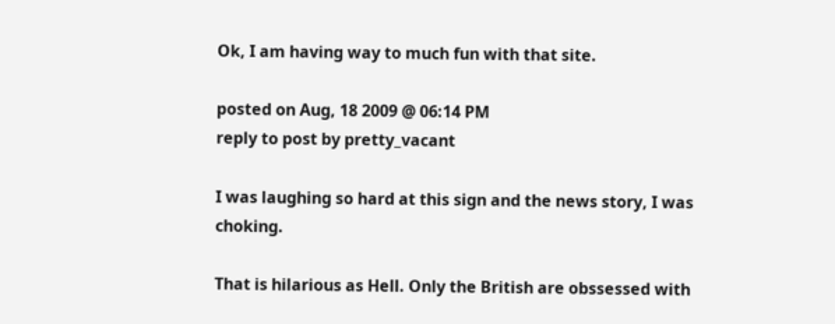Ok, I am having way to much fun with that site.

posted on Aug, 18 2009 @ 06:14 PM
reply to post by pretty_vacant

I was laughing so hard at this sign and the news story, I was choking.

That is hilarious as Hell. Only the British are obssessed with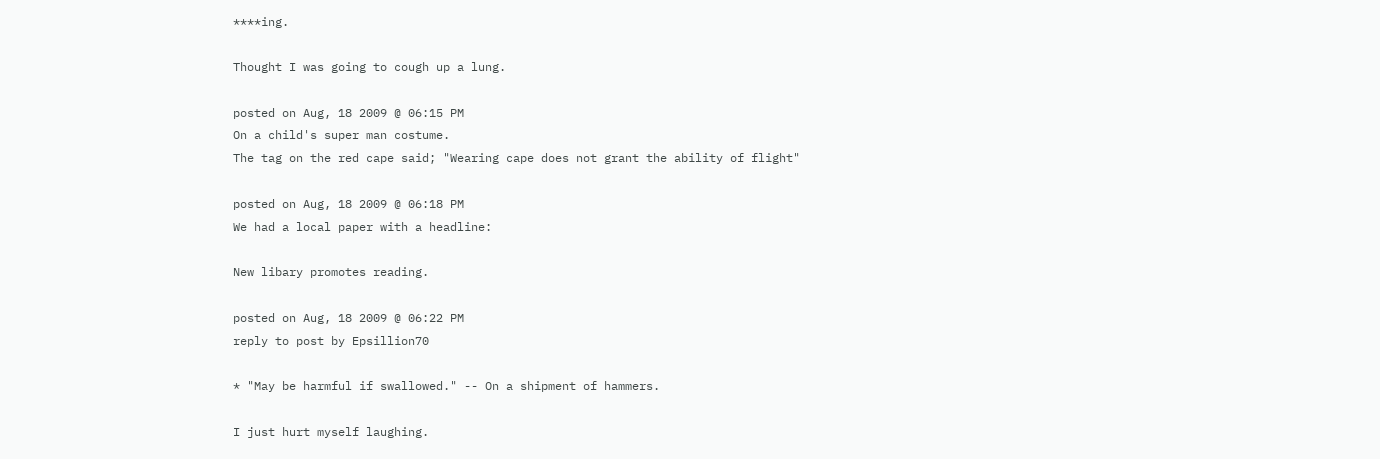****ing.

Thought I was going to cough up a lung.

posted on Aug, 18 2009 @ 06:15 PM
On a child's super man costume.
The tag on the red cape said; "Wearing cape does not grant the ability of flight"

posted on Aug, 18 2009 @ 06:18 PM
We had a local paper with a headline:

New libary promotes reading.

posted on Aug, 18 2009 @ 06:22 PM
reply to post by Epsillion70

* "May be harmful if swallowed." -- On a shipment of hammers.

I just hurt myself laughing.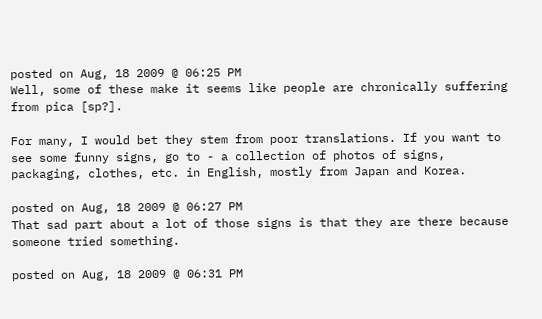posted on Aug, 18 2009 @ 06:25 PM
Well, some of these make it seems like people are chronically suffering from pica [sp?].

For many, I would bet they stem from poor translations. If you want to see some funny signs, go to - a collection of photos of signs, packaging, clothes, etc. in English, mostly from Japan and Korea.

posted on Aug, 18 2009 @ 06:27 PM
That sad part about a lot of those signs is that they are there because someone tried something.

posted on Aug, 18 2009 @ 06:31 PM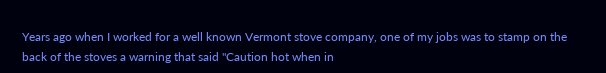Years ago when I worked for a well known Vermont stove company, one of my jobs was to stamp on the back of the stoves a warning that said "Caution hot when in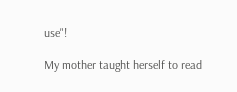use"!

My mother taught herself to read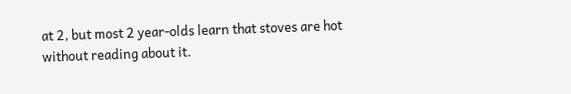at 2, but most 2 year-olds learn that stoves are hot without reading about it.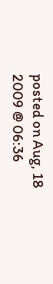posted on Aug, 18 2009 @ 06:36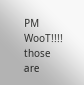PM
WooT!!!! those are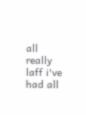all really laff i've had all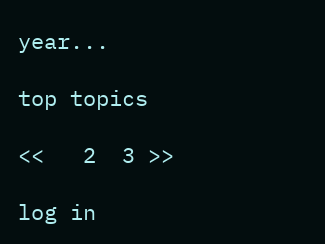year...

top topics

<<   2  3 >>

log in